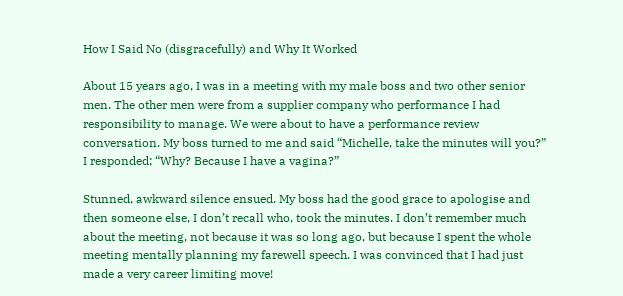How I Said No (disgracefully) and Why It Worked

About 15 years ago, I was in a meeting with my male boss and two other senior men. The other men were from a supplier company who performance I had responsibility to manage. We were about to have a performance review conversation. My boss turned to me and said “Michelle, take the minutes will you?” I responded; “Why? Because I have a vagina?”

Stunned, awkward silence ensued. My boss had the good grace to apologise and then someone else, I don’t recall who, took the minutes. I don’t remember much about the meeting, not because it was so long ago, but because I spent the whole meeting mentally planning my farewell speech. I was convinced that I had just made a very career limiting move!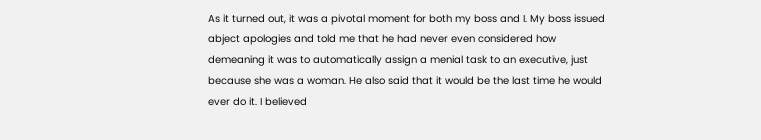As it turned out, it was a pivotal moment for both my boss and I. My boss issued abject apologies and told me that he had never even considered how demeaning it was to automatically assign a menial task to an executive, just because she was a woman. He also said that it would be the last time he would ever do it. I believed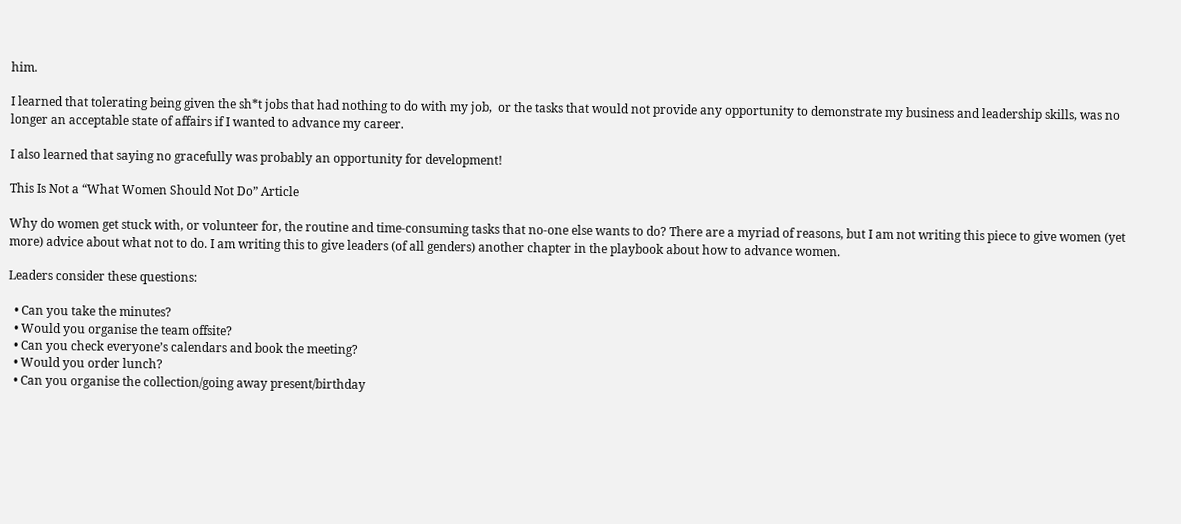him.

I learned that tolerating being given the sh*t jobs that had nothing to do with my job,  or the tasks that would not provide any opportunity to demonstrate my business and leadership skills, was no longer an acceptable state of affairs if I wanted to advance my career.

I also learned that saying no gracefully was probably an opportunity for development!

This Is Not a “What Women Should Not Do” Article

Why do women get stuck with, or volunteer for, the routine and time-consuming tasks that no-one else wants to do? There are a myriad of reasons, but I am not writing this piece to give women (yet more) advice about what not to do. I am writing this to give leaders (of all genders) another chapter in the playbook about how to advance women.

Leaders consider these questions:

  • Can you take the minutes?
  • Would you organise the team offsite?
  • Can you check everyone’s calendars and book the meeting?
  • Would you order lunch?
  • Can you organise the collection/going away present/birthday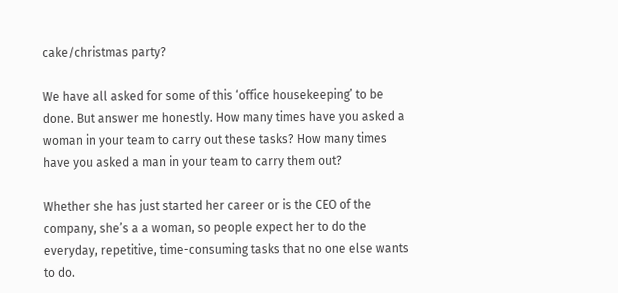cake/christmas party?

We have all asked for some of this ‘office housekeeping’ to be done. But answer me honestly. How many times have you asked a woman in your team to carry out these tasks? How many times have you asked a man in your team to carry them out?

Whether she has just started her career or is the CEO of the company, she’s a a woman, so people expect her to do the everyday, repetitive, time-consuming tasks that no one else wants to do.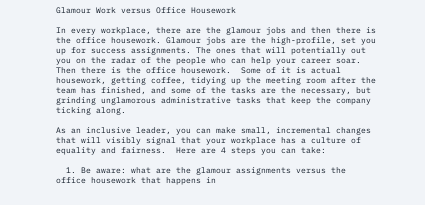Glamour Work versus Office Housework

In every workplace, there are the glamour jobs and then there is the office housework. Glamour jobs are the high-profile, set you up for success assignments. The ones that will potentially out you on the radar of the people who can help your career soar. Then there is the office housework.  Some of it is actual housework, getting coffee, tidying up the meeting room after the team has finished, and some of the tasks are the necessary, but grinding unglamorous administrative tasks that keep the company ticking along.

As an inclusive leader, you can make small, incremental changes that will visibly signal that your workplace has a culture of equality and fairness.  Here are 4 steps you can take:

  1. Be aware: what are the glamour assignments versus the office housework that happens in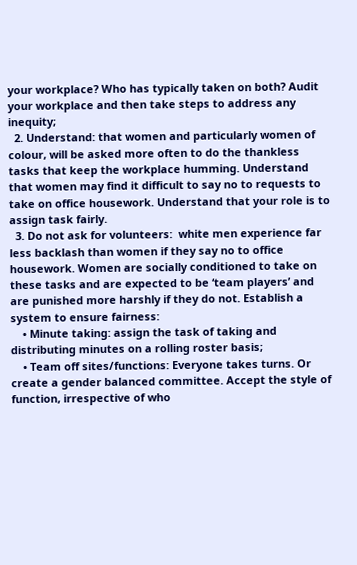your workplace? Who has typically taken on both? Audit your workplace and then take steps to address any inequity;
  2. Understand: that women and particularly women of colour, will be asked more often to do the thankless tasks that keep the workplace humming. Understand that women may find it difficult to say no to requests to take on office housework. Understand that your role is to assign task fairly.
  3. Do not ask for volunteers:  white men experience far less backlash than women if they say no to office housework. Women are socially conditioned to take on these tasks and are expected to be ‘team players’ and are punished more harshly if they do not. Establish a system to ensure fairness:
    • Minute taking: assign the task of taking and distributing minutes on a rolling roster basis;
    • Team off sites/functions: Everyone takes turns. Or create a gender balanced committee. Accept the style of function, irrespective of who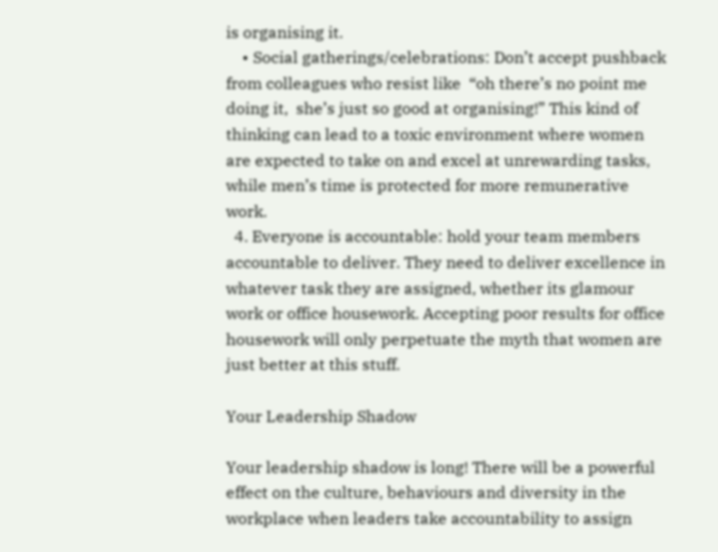is organising it.
    • Social gatherings/celebrations: Don’t accept pushback from colleagues who resist like  “oh there’s no point me doing it,  she’s just so good at organising!” This kind of thinking can lead to a toxic environment where women are expected to take on and excel at unrewarding tasks, while men’s time is protected for more remunerative work.
  4. Everyone is accountable: hold your team members accountable to deliver. They need to deliver excellence in whatever task they are assigned, whether its glamour work or office housework. Accepting poor results for office housework will only perpetuate the myth that women are just better at this stuff.

Your Leadership Shadow

Your leadership shadow is long! There will be a powerful effect on the culture, behaviours and diversity in the workplace when leaders take accountability to assign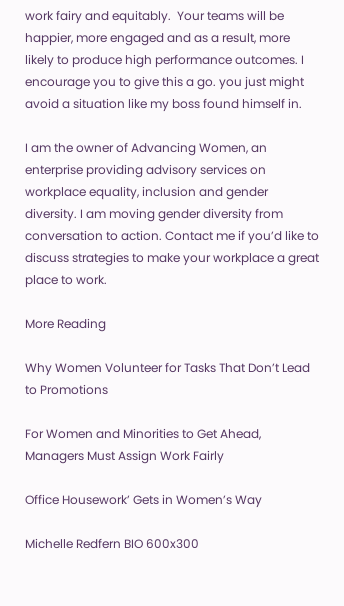work fairy and equitably.  Your teams will be happier, more engaged and as a result, more likely to produce high performance outcomes. I encourage you to give this a go. you just might avoid a situation like my boss found himself in.

I am the owner of Advancing Women, an enterprise providing advisory services on workplace equality, inclusion and gender diversity. I am moving gender diversity from conversation to action. Contact me if you’d like to discuss strategies to make your workplace a great place to work.

More Reading

Why Women Volunteer for Tasks That Don’t Lead to Promotions

For Women and Minorities to Get Ahead, Managers Must Assign Work Fairly

Office Housework’ Gets in Women’s Way

Michelle Redfern BIO 600x300